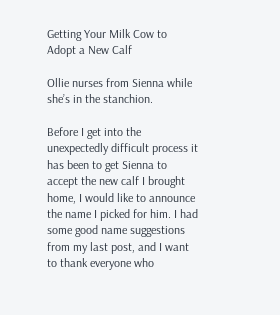Getting Your Milk Cow to Adopt a New Calf

Ollie nurses from Sienna while she’s in the stanchion.

Before I get into the unexpectedly difficult process it has been to get Sienna to accept the new calf I brought home, I would like to announce the name I picked for him. I had some good name suggestions from my last post, and I want to thank everyone who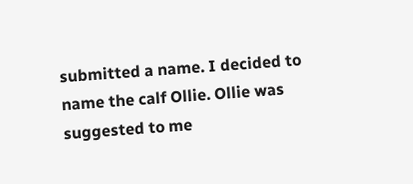submitted a name. I decided to name the calf Ollie. Ollie was suggested to me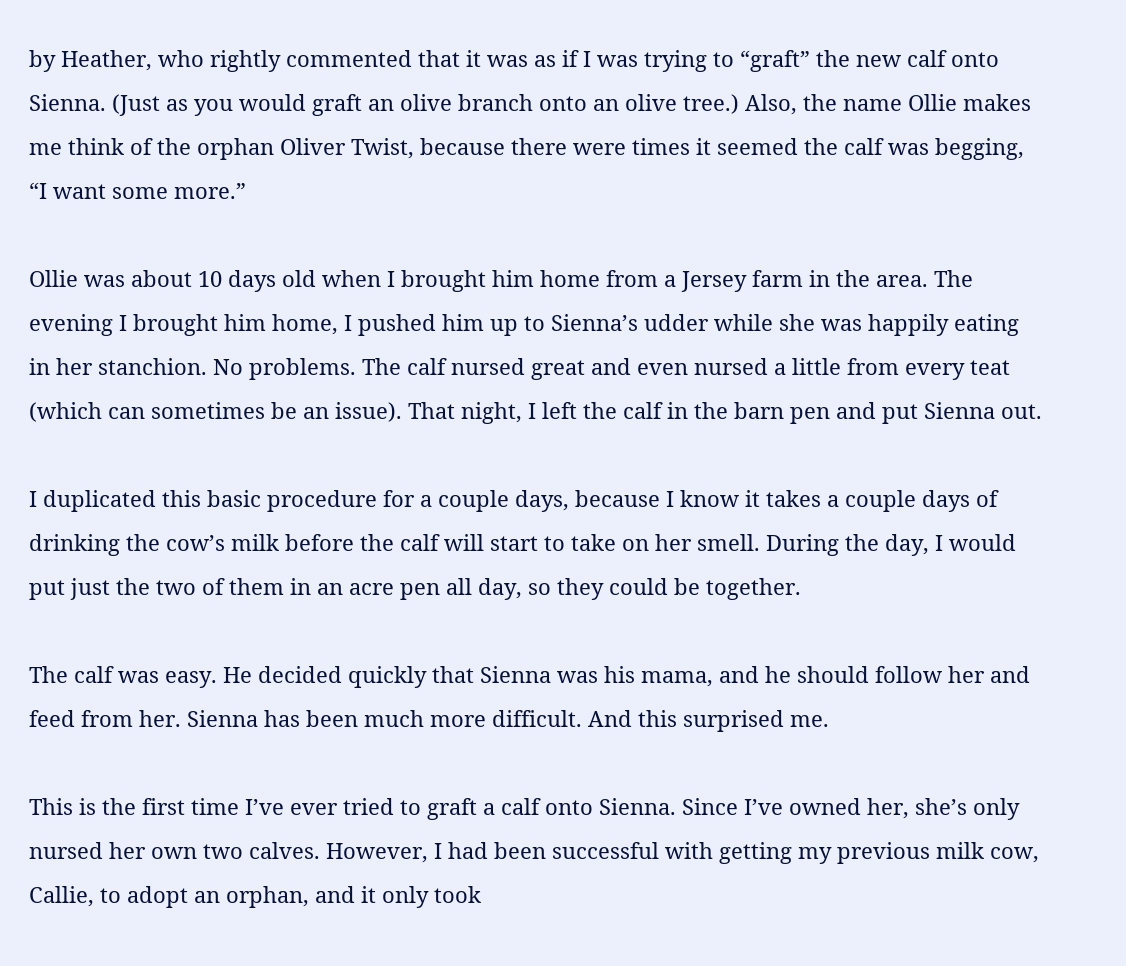by Heather, who rightly commented that it was as if I was trying to “graft” the new calf onto Sienna. (Just as you would graft an olive branch onto an olive tree.) Also, the name Ollie makes me think of the orphan Oliver Twist, because there were times it seemed the calf was begging, “I want some more.”

Ollie was about 10 days old when I brought him home from a Jersey farm in the area. The evening I brought him home, I pushed him up to Sienna’s udder while she was happily eating in her stanchion. No problems. The calf nursed great and even nursed a little from every teat (which can sometimes be an issue). That night, I left the calf in the barn pen and put Sienna out.

I duplicated this basic procedure for a couple days, because I know it takes a couple days of drinking the cow’s milk before the calf will start to take on her smell. During the day, I would put just the two of them in an acre pen all day, so they could be together.

The calf was easy. He decided quickly that Sienna was his mama, and he should follow her and feed from her. Sienna has been much more difficult. And this surprised me.

This is the first time I’ve ever tried to graft a calf onto Sienna. Since I’ve owned her, she’s only nursed her own two calves. However, I had been successful with getting my previous milk cow, Callie, to adopt an orphan, and it only took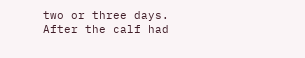two or three days. After the calf had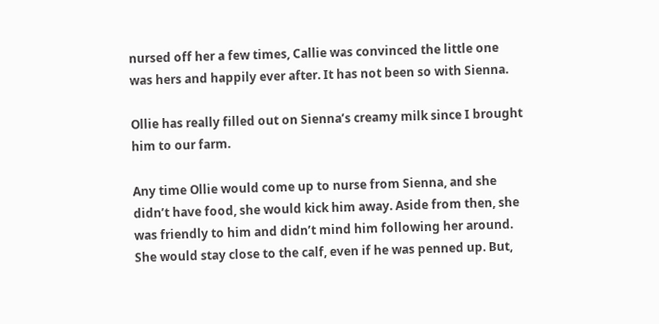nursed off her a few times, Callie was convinced the little one was hers and happily ever after. It has not been so with Sienna.

Ollie has really filled out on Sienna’s creamy milk since I brought him to our farm.

Any time Ollie would come up to nurse from Sienna, and she didn’t have food, she would kick him away. Aside from then, she was friendly to him and didn’t mind him following her around. She would stay close to the calf, even if he was penned up. But,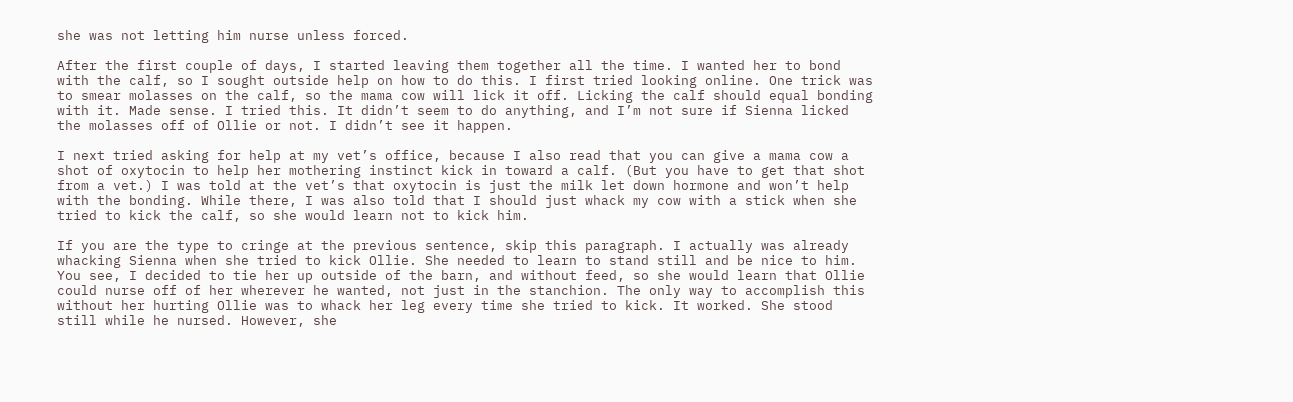she was not letting him nurse unless forced.

After the first couple of days, I started leaving them together all the time. I wanted her to bond with the calf, so I sought outside help on how to do this. I first tried looking online. One trick was to smear molasses on the calf, so the mama cow will lick it off. Licking the calf should equal bonding with it. Made sense. I tried this. It didn’t seem to do anything, and I’m not sure if Sienna licked the molasses off of Ollie or not. I didn’t see it happen.

I next tried asking for help at my vet’s office, because I also read that you can give a mama cow a shot of oxytocin to help her mothering instinct kick in toward a calf. (But you have to get that shot from a vet.) I was told at the vet’s that oxytocin is just the milk let down hormone and won’t help with the bonding. While there, I was also told that I should just whack my cow with a stick when she tried to kick the calf, so she would learn not to kick him.

If you are the type to cringe at the previous sentence, skip this paragraph. I actually was already whacking Sienna when she tried to kick Ollie. She needed to learn to stand still and be nice to him. You see, I decided to tie her up outside of the barn, and without feed, so she would learn that Ollie could nurse off of her wherever he wanted, not just in the stanchion. The only way to accomplish this without her hurting Ollie was to whack her leg every time she tried to kick. It worked. She stood still while he nursed. However, she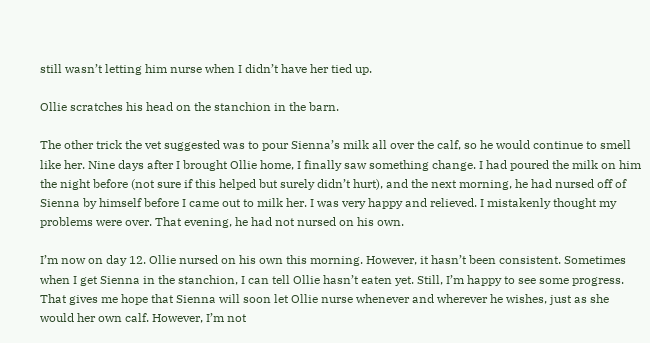still wasn’t letting him nurse when I didn’t have her tied up.

Ollie scratches his head on the stanchion in the barn.

The other trick the vet suggested was to pour Sienna’s milk all over the calf, so he would continue to smell like her. Nine days after I brought Ollie home, I finally saw something change. I had poured the milk on him the night before (not sure if this helped but surely didn’t hurt), and the next morning, he had nursed off of Sienna by himself before I came out to milk her. I was very happy and relieved. I mistakenly thought my problems were over. That evening, he had not nursed on his own.

I’m now on day 12. Ollie nursed on his own this morning. However, it hasn’t been consistent. Sometimes when I get Sienna in the stanchion, I can tell Ollie hasn’t eaten yet. Still, I’m happy to see some progress. That gives me hope that Sienna will soon let Ollie nurse whenever and wherever he wishes, just as she would her own calf. However, I’m not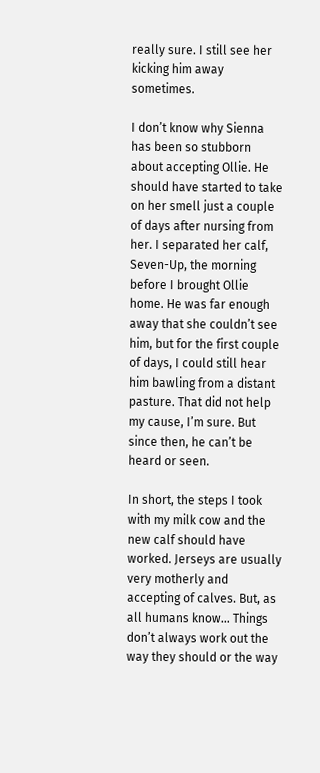really sure. I still see her kicking him away sometimes.

I don’t know why Sienna has been so stubborn about accepting Ollie. He should have started to take on her smell just a couple of days after nursing from her. I separated her calf, Seven-Up, the morning before I brought Ollie home. He was far enough away that she couldn’t see him, but for the first couple of days, I could still hear him bawling from a distant pasture. That did not help my cause, I’m sure. But since then, he can’t be heard or seen.

In short, the steps I took with my milk cow and the new calf should have worked. Jerseys are usually very motherly and accepting of calves. But, as all humans know… Things don’t always work out the way they should or the way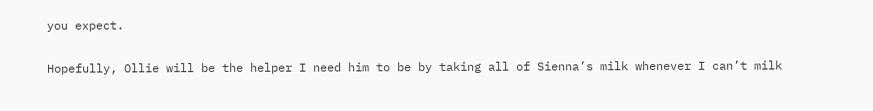you expect.

Hopefully, Ollie will be the helper I need him to be by taking all of Sienna’s milk whenever I can’t milk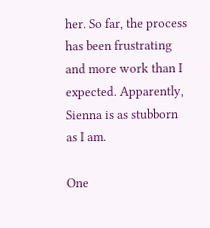her. So far, the process has been frustrating and more work than I expected. Apparently, Sienna is as stubborn as I am.

One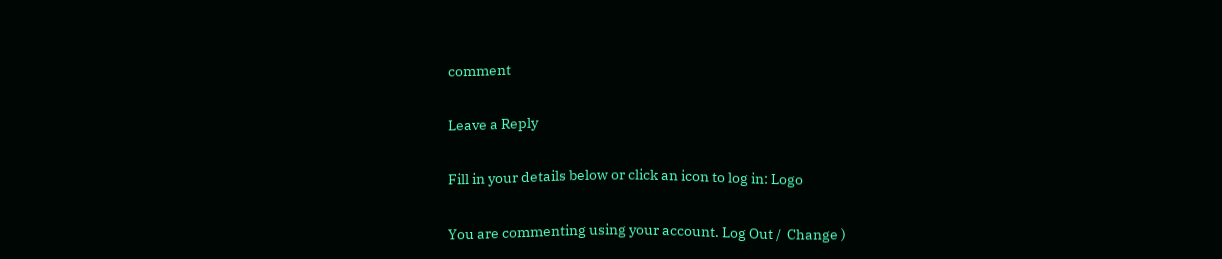comment

Leave a Reply

Fill in your details below or click an icon to log in: Logo

You are commenting using your account. Log Out /  Change )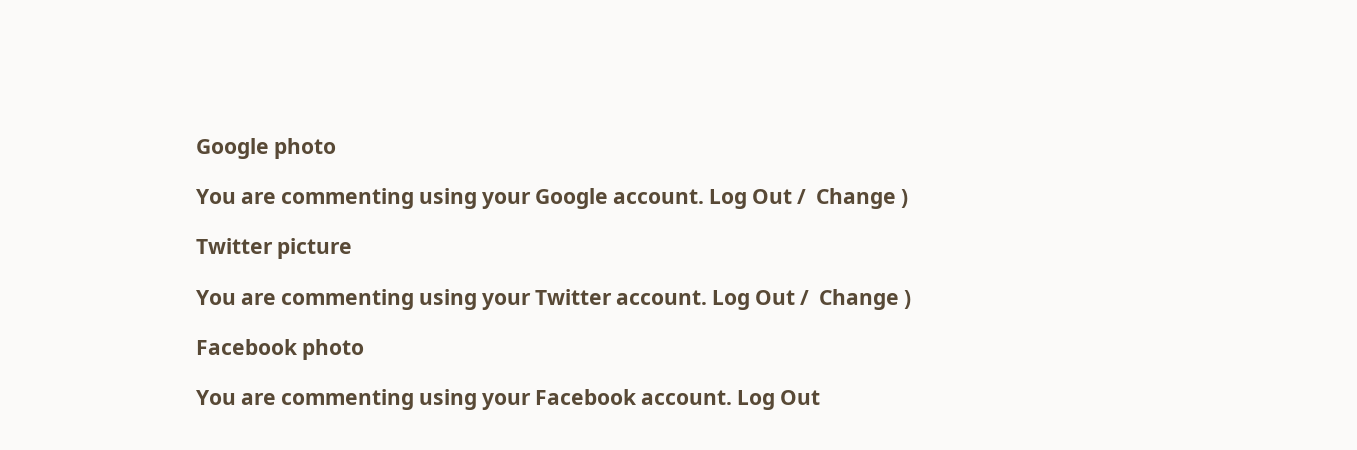Google photo

You are commenting using your Google account. Log Out /  Change )

Twitter picture

You are commenting using your Twitter account. Log Out /  Change )

Facebook photo

You are commenting using your Facebook account. Log Out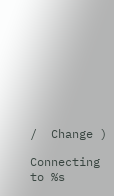/  Change )

Connecting to %s